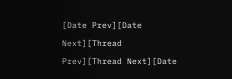[Date Prev][Date Next][Thread Prev][Thread Next][Date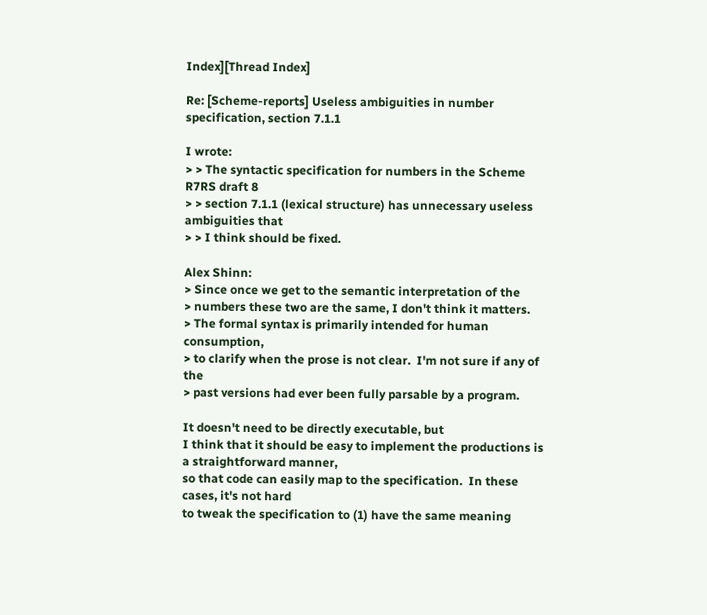Index][Thread Index]

Re: [Scheme-reports] Useless ambiguities in number specification, section 7.1.1

I wrote:
> > The syntactic specification for numbers in the Scheme R7RS draft 8
> > section 7.1.1 (lexical structure) has unnecessary useless ambiguities that
> > I think should be fixed.

Alex Shinn:
> Since once we get to the semantic interpretation of the
> numbers these two are the same, I don't think it matters.
> The formal syntax is primarily intended for human consumption,
> to clarify when the prose is not clear.  I'm not sure if any of the
> past versions had ever been fully parsable by a program.

It doesn't need to be directly executable, but
I think that it should be easy to implement the productions is a straightforward manner,
so that code can easily map to the specification.  In these cases, it's not hard
to tweak the specification to (1) have the same meaning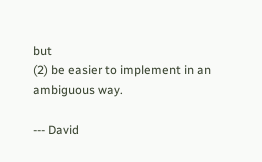but
(2) be easier to implement in an ambiguous way.

--- David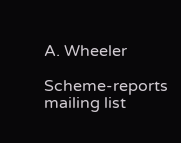A. Wheeler

Scheme-reports mailing list